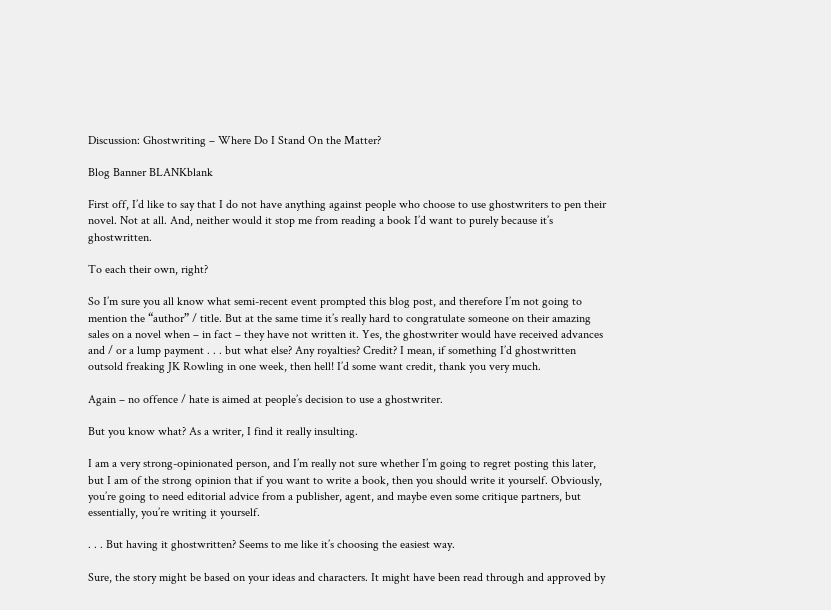Discussion: Ghostwriting – Where Do I Stand On the Matter?

Blog Banner BLANKblank

First off, I’d like to say that I do not have anything against people who choose to use ghostwriters to pen their novel. Not at all. And, neither would it stop me from reading a book I’d want to purely because it’s ghostwritten.

To each their own, right?

So I’m sure you all know what semi-recent event prompted this blog post, and therefore I’m not going to mention the “author” / title. But at the same time it’s really hard to congratulate someone on their amazing sales on a novel when – in fact – they have not written it. Yes, the ghostwriter would have received advances and / or a lump payment . . . but what else? Any royalties? Credit? I mean, if something I’d ghostwritten outsold freaking JK Rowling in one week, then hell! I’d some want credit, thank you very much.

Again – no offence / hate is aimed at people’s decision to use a ghostwriter.

But you know what? As a writer, I find it really insulting.

I am a very strong-opinionated person, and I’m really not sure whether I’m going to regret posting this later, but I am of the strong opinion that if you want to write a book, then you should write it yourself. Obviously, you’re going to need editorial advice from a publisher, agent, and maybe even some critique partners, but essentially, you’re writing it yourself.

. . . But having it ghostwritten? Seems to me like it’s choosing the easiest way.

Sure, the story might be based on your ideas and characters. It might have been read through and approved by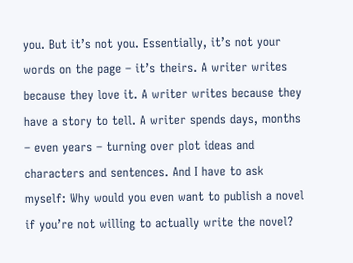you. But it’s not you. Essentially, it’s not your words on the page – it’s theirs. A writer writes because they love it. A writer writes because they have a story to tell. A writer spends days, months – even years – turning over plot ideas and characters and sentences. And I have to ask myself: Why would you even want to publish a novel if you’re not willing to actually write the novel?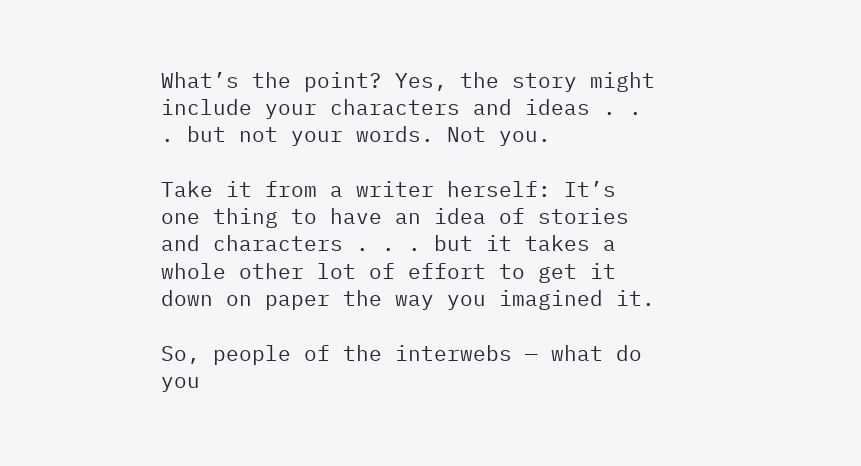What’s the point? Yes, the story might include your characters and ideas . . . but not your words. Not you.

Take it from a writer herself: It’s one thing to have an idea of stories and characters . . . but it takes a whole other lot of effort to get it down on paper the way you imagined it.

So, people of the interwebs — what do you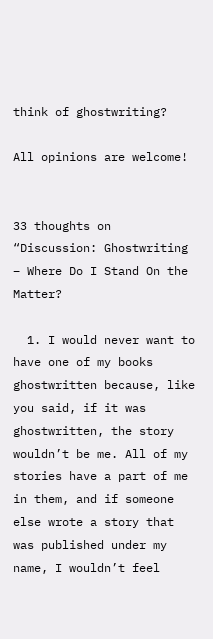think of ghostwriting?

All opinions are welcome!


33 thoughts on “Discussion: Ghostwriting – Where Do I Stand On the Matter?

  1. I would never want to have one of my books ghostwritten because, like you said, if it was ghostwritten, the story wouldn’t be me. All of my stories have a part of me in them, and if someone else wrote a story that was published under my name, I wouldn’t feel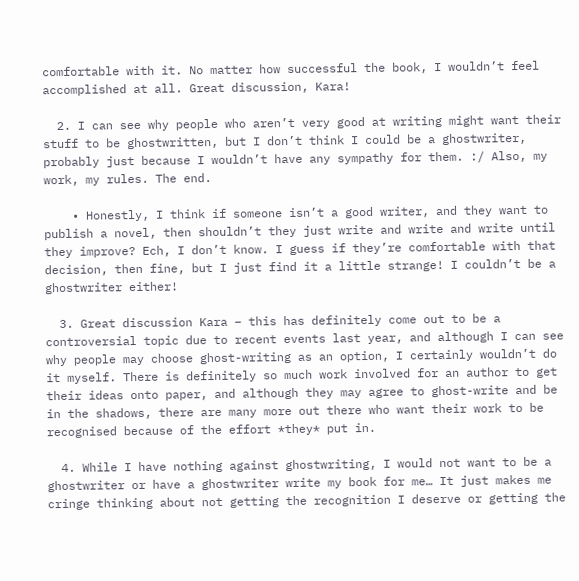comfortable with it. No matter how successful the book, I wouldn’t feel accomplished at all. Great discussion, Kara!

  2. I can see why people who aren’t very good at writing might want their stuff to be ghostwritten, but I don’t think I could be a ghostwriter, probably just because I wouldn’t have any sympathy for them. :/ Also, my work, my rules. The end.

    • Honestly, I think if someone isn’t a good writer, and they want to publish a novel, then shouldn’t they just write and write and write until they improve? Ech, I don’t know. I guess if they’re comfortable with that decision, then fine, but I just find it a little strange! I couldn’t be a ghostwriter either!

  3. Great discussion Kara – this has definitely come out to be a controversial topic due to recent events last year, and although I can see why people may choose ghost-writing as an option, I certainly wouldn’t do it myself. There is definitely so much work involved for an author to get their ideas onto paper, and although they may agree to ghost-write and be in the shadows, there are many more out there who want their work to be recognised because of the effort *they* put in.

  4. While I have nothing against ghostwriting, I would not want to be a ghostwriter or have a ghostwriter write my book for me… It just makes me cringe thinking about not getting the recognition I deserve or getting the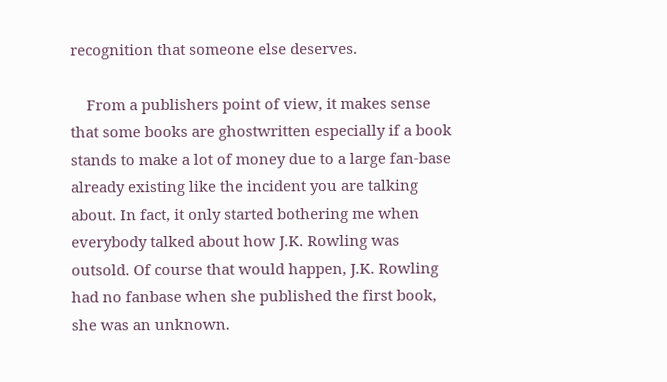recognition that someone else deserves.

    From a publishers point of view, it makes sense that some books are ghostwritten especially if a book stands to make a lot of money due to a large fan-base already existing like the incident you are talking about. In fact, it only started bothering me when everybody talked about how J.K. Rowling was outsold. Of course that would happen, J.K. Rowling had no fanbase when she published the first book, she was an unknown.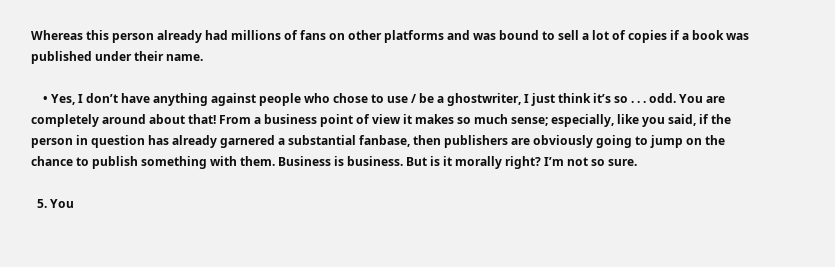Whereas this person already had millions of fans on other platforms and was bound to sell a lot of copies if a book was published under their name.

    • Yes, I don’t have anything against people who chose to use / be a ghostwriter, I just think it’s so . . . odd. You are completely around about that! From a business point of view it makes so much sense; especially, like you said, if the person in question has already garnered a substantial fanbase, then publishers are obviously going to jump on the chance to publish something with them. Business is business. But is it morally right? I’m not so sure.

  5. You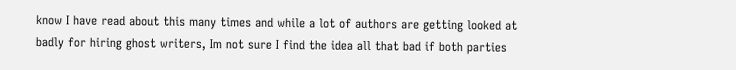know I have read about this many times and while a lot of authors are getting looked at badly for hiring ghost writers, Im not sure I find the idea all that bad if both parties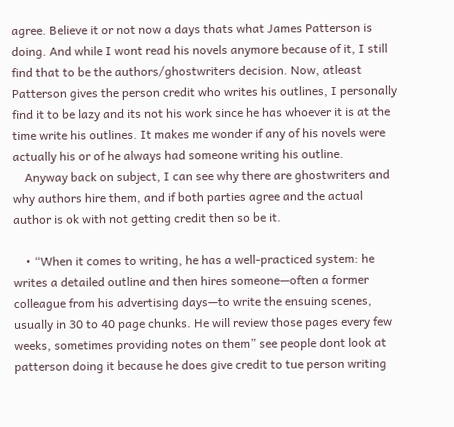agree. Believe it or not now a days thats what James Patterson is doing. And while I wont read his novels anymore because of it, I still find that to be the authors/ghostwriters decision. Now, atleast Patterson gives the person credit who writes his outlines, I personally find it to be lazy and its not his work since he has whoever it is at the time write his outlines. It makes me wonder if any of his novels were actually his or of he always had someone writing his outline.
    Anyway back on subject, I can see why there are ghostwriters and why authors hire them, and if both parties agree and the actual author is ok with not getting credit then so be it.

    • “When it comes to writing, he has a well-practiced system: he writes a detailed outline and then hires someone—often a former colleague from his advertising days—to write the ensuing scenes, usually in 30 to 40 page chunks. He will review those pages every few weeks, sometimes providing notes on them” see people dont look at patterson doing it because he does give credit to tue person writing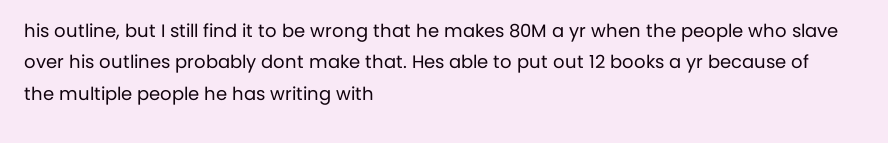his outline, but I still find it to be wrong that he makes 80M a yr when the people who slave over his outlines probably dont make that. Hes able to put out 12 books a yr because of the multiple people he has writing with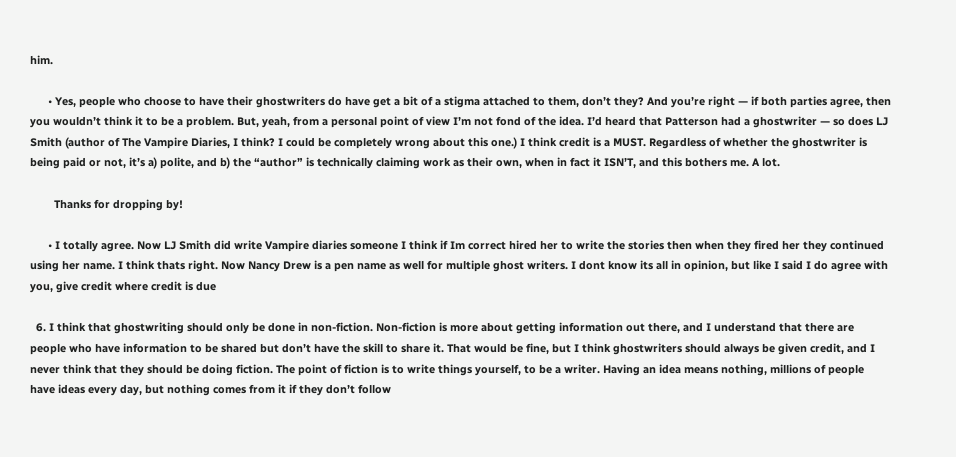him.

      • Yes, people who choose to have their ghostwriters do have get a bit of a stigma attached to them, don’t they? And you’re right — if both parties agree, then you wouldn’t think it to be a problem. But, yeah, from a personal point of view I’m not fond of the idea. I’d heard that Patterson had a ghostwriter — so does LJ Smith (author of The Vampire Diaries, I think? I could be completely wrong about this one.) I think credit is a MUST. Regardless of whether the ghostwriter is being paid or not, it’s a) polite, and b) the “author” is technically claiming work as their own, when in fact it ISN’T, and this bothers me. A lot.

        Thanks for dropping by!

      • I totally agree. Now LJ Smith did write Vampire diaries someone I think if Im correct hired her to write the stories then when they fired her they continued using her name. I think thats right. Now Nancy Drew is a pen name as well for multiple ghost writers. I dont know its all in opinion, but like I said I do agree with you, give credit where credit is due

  6. I think that ghostwriting should only be done in non-fiction. Non-fiction is more about getting information out there, and I understand that there are people who have information to be shared but don’t have the skill to share it. That would be fine, but I think ghostwriters should always be given credit, and I never think that they should be doing fiction. The point of fiction is to write things yourself, to be a writer. Having an idea means nothing, millions of people have ideas every day, but nothing comes from it if they don’t follow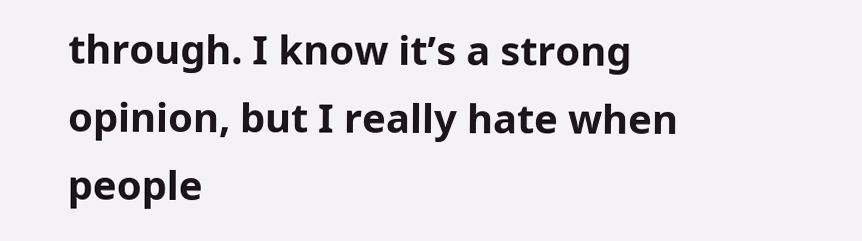through. I know it’s a strong opinion, but I really hate when people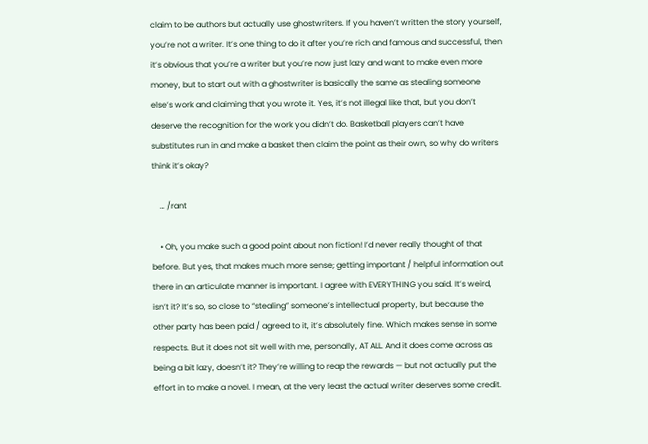claim to be authors but actually use ghostwriters. If you haven’t written the story yourself, you’re not a writer. It’s one thing to do it after you’re rich and famous and successful, then it’s obvious that you’re a writer but you’re now just lazy and want to make even more money, but to start out with a ghostwriter is basically the same as stealing someone else’s work and claiming that you wrote it. Yes, it’s not illegal like that, but you don’t deserve the recognition for the work you didn’t do. Basketball players can’t have substitutes run in and make a basket then claim the point as their own, so why do writers think it’s okay?

    … /rant

    • Oh, you make such a good point about non fiction! I’d never really thought of that before. But yes, that makes much more sense; getting important / helpful information out there in an articulate manner is important. I agree with EVERYTHING you said. It’s weird, isn’t it? It’s so, so close to “stealing” someone’s intellectual property, but because the other party has been paid / agreed to it, it’s absolutely fine. Which makes sense in some respects. But it does not sit well with me, personally, AT ALL. And it does come across as being a bit lazy, doesn’t it? They’re willing to reap the rewards — but not actually put the effort in to make a novel. I mean, at the very least the actual writer deserves some credit.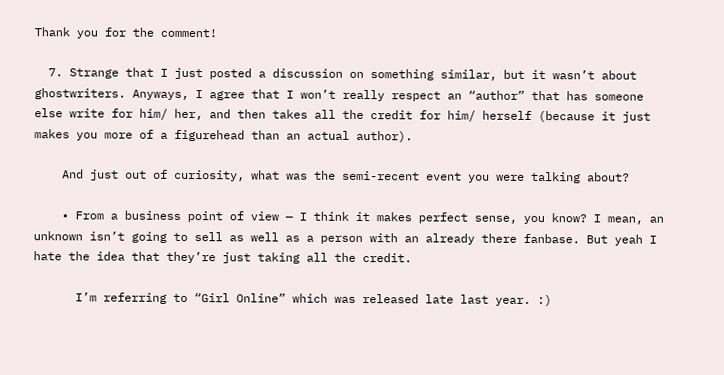Thank you for the comment!

  7. Strange that I just posted a discussion on something similar, but it wasn’t about ghostwriters. Anyways, I agree that I won’t really respect an “author” that has someone else write for him/ her, and then takes all the credit for him/ herself (because it just makes you more of a figurehead than an actual author).

    And just out of curiosity, what was the semi-recent event you were talking about?

    • From a business point of view — I think it makes perfect sense, you know? I mean, an unknown isn’t going to sell as well as a person with an already there fanbase. But yeah I hate the idea that they’re just taking all the credit.

      I’m referring to “Girl Online” which was released late last year. :)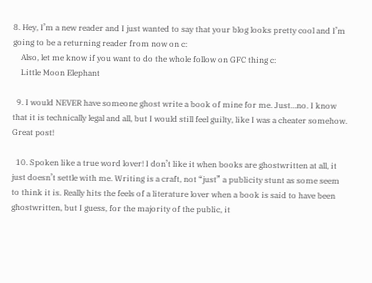8. Hey, I’m a new reader and I just wanted to say that your blog looks pretty cool and I’m going to be a returning reader from now on c:
    Also, let me know if you want to do the whole follow on GFC thing c:
    Little Moon Elephant

  9. I would NEVER have someone ghost write a book of mine for me. Just…no. I know that it is technically legal and all, but I would still feel guilty, like I was a cheater somehow. Great post!

  10. Spoken like a true word lover! I don’t like it when books are ghostwritten at all, it just doesn’t settle with me. Writing is a craft, not “just” a publicity stunt as some seem to think it is. Really hits the feels of a literature lover when a book is said to have been ghostwritten, but I guess, for the majority of the public, it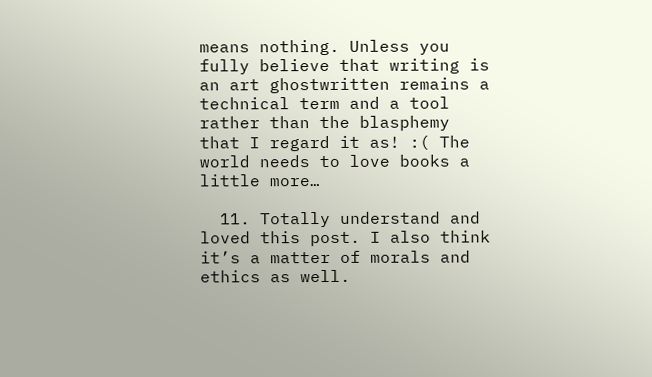means nothing. Unless you fully believe that writing is an art ghostwritten remains a technical term and a tool rather than the blasphemy that I regard it as! :( The world needs to love books a little more…

  11. Totally understand and loved this post. I also think it’s a matter of morals and ethics as well.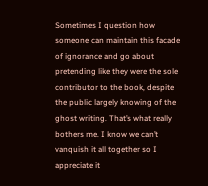Sometimes I question how someone can maintain this facade of ignorance and go about pretending like they were the sole contributor to the book, despite the public largely knowing of the ghost writing. That’s what really bothers me. I know we can’t vanquish it all together so I appreciate it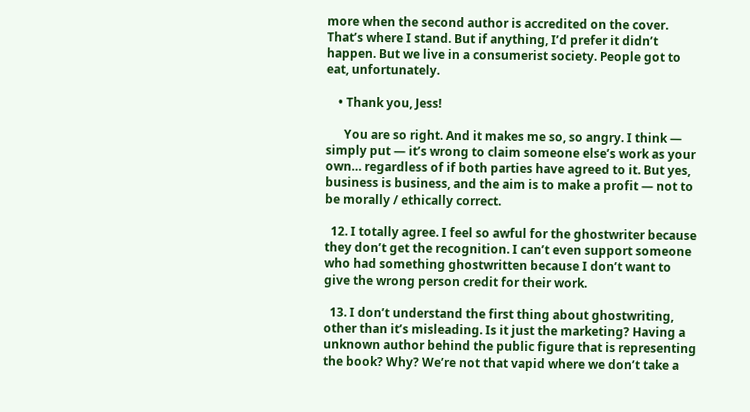more when the second author is accredited on the cover. That’s where I stand. But if anything, I’d prefer it didn’t happen. But we live in a consumerist society. People got to eat, unfortunately.

    • Thank you, Jess!

      You are so right. And it makes me so, so angry. I think — simply put — it’s wrong to claim someone else’s work as your own… regardless of if both parties have agreed to it. But yes, business is business, and the aim is to make a profit — not to be morally / ethically correct.

  12. I totally agree. I feel so awful for the ghostwriter because they don’t get the recognition. I can’t even support someone who had something ghostwritten because I don’t want to give the wrong person credit for their work.

  13. I don’t understand the first thing about ghostwriting, other than it’s misleading. Is it just the marketing? Having a unknown author behind the public figure that is representing the book? Why? We’re not that vapid where we don’t take a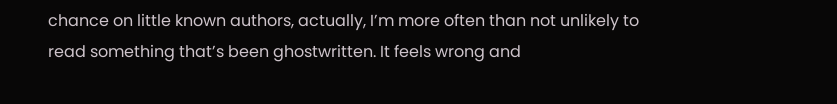chance on little known authors, actually, I’m more often than not unlikely to read something that’s been ghostwritten. It feels wrong and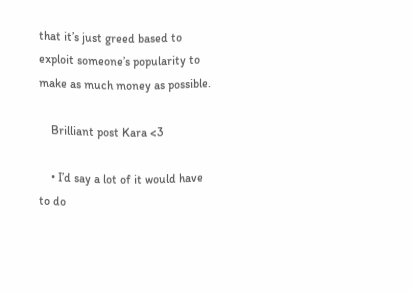that it’s just greed based to exploit someone’s popularity to make as much money as possible.

    Brilliant post Kara <3

    • I’d say a lot of it would have to do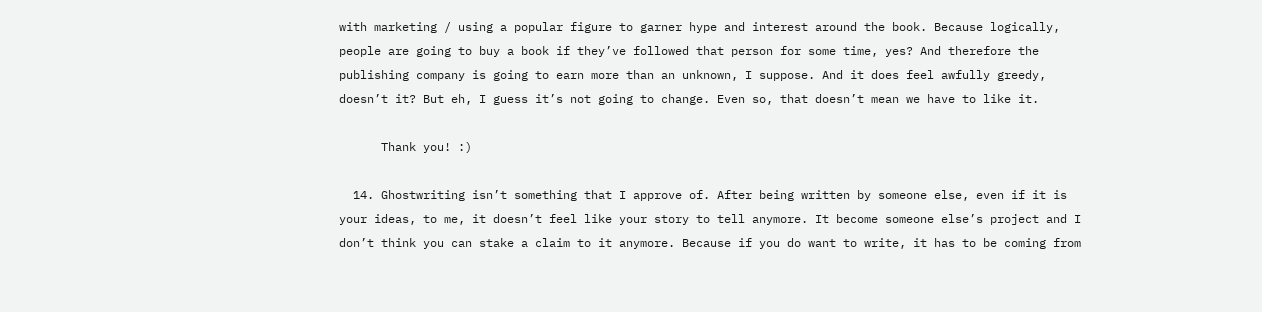with marketing / using a popular figure to garner hype and interest around the book. Because logically, people are going to buy a book if they’ve followed that person for some time, yes? And therefore the publishing company is going to earn more than an unknown, I suppose. And it does feel awfully greedy, doesn’t it? But eh, I guess it’s not going to change. Even so, that doesn’t mean we have to like it.

      Thank you! :)

  14. Ghostwriting isn’t something that I approve of. After being written by someone else, even if it is your ideas, to me, it doesn’t feel like your story to tell anymore. It become someone else’s project and I don’t think you can stake a claim to it anymore. Because if you do want to write, it has to be coming from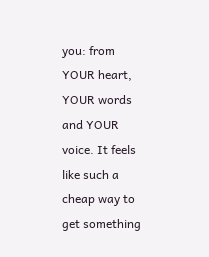you: from YOUR heart, YOUR words and YOUR voice. It feels like such a cheap way to get something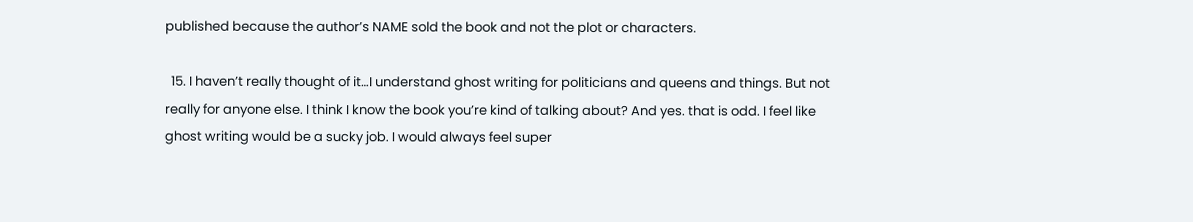published because the author’s NAME sold the book and not the plot or characters.

  15. I haven’t really thought of it…I understand ghost writing for politicians and queens and things. But not really for anyone else. I think I know the book you’re kind of talking about? And yes. that is odd. I feel like ghost writing would be a sucky job. I would always feel super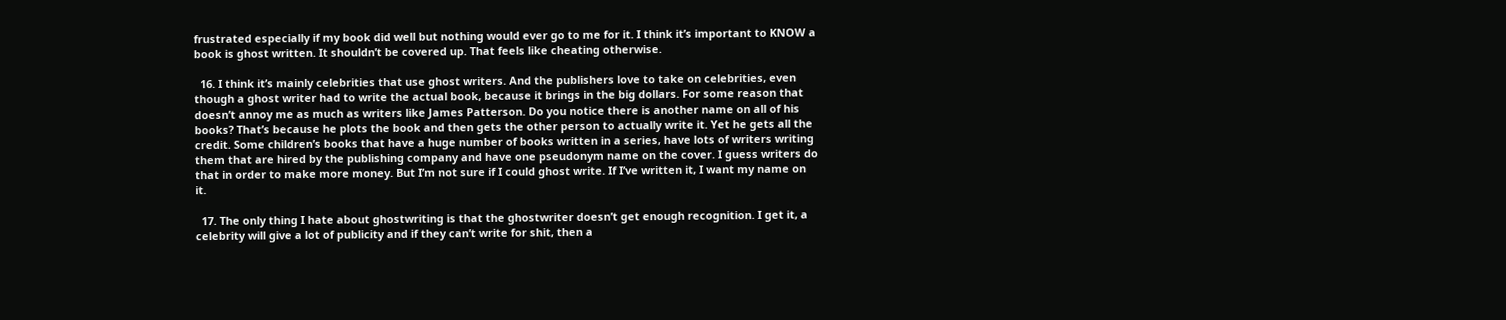frustrated especially if my book did well but nothing would ever go to me for it. I think it’s important to KNOW a book is ghost written. It shouldn’t be covered up. That feels like cheating otherwise.

  16. I think it’s mainly celebrities that use ghost writers. And the publishers love to take on celebrities, even though a ghost writer had to write the actual book, because it brings in the big dollars. For some reason that doesn’t annoy me as much as writers like James Patterson. Do you notice there is another name on all of his books? That’s because he plots the book and then gets the other person to actually write it. Yet he gets all the credit. Some children’s books that have a huge number of books written in a series, have lots of writers writing them that are hired by the publishing company and have one pseudonym name on the cover. I guess writers do that in order to make more money. But I’m not sure if I could ghost write. If I’ve written it, I want my name on it.

  17. The only thing I hate about ghostwriting is that the ghostwriter doesn’t get enough recognition. I get it, a celebrity will give a lot of publicity and if they can’t write for shit, then a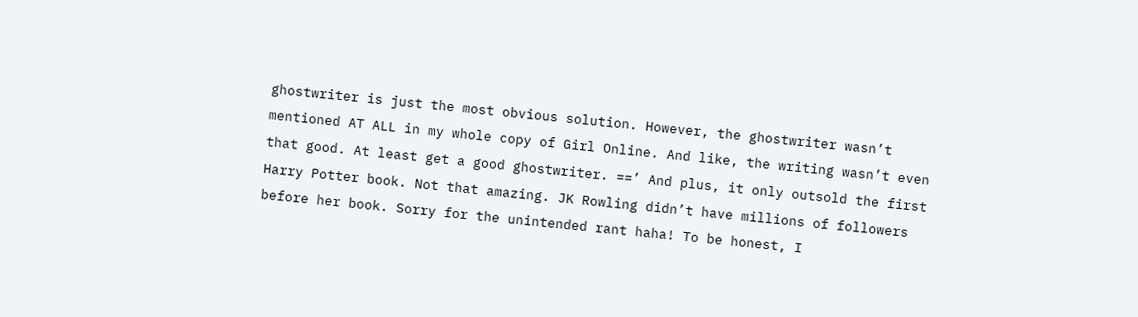ghostwriter is just the most obvious solution. However, the ghostwriter wasn’t mentioned AT ALL in my whole copy of Girl Online. And like, the writing wasn’t even that good. At least get a good ghostwriter. ==’ And plus, it only outsold the first Harry Potter book. Not that amazing. JK Rowling didn’t have millions of followers before her book. Sorry for the unintended rant haha! To be honest, I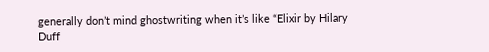generally don’t mind ghostwriting when it’s like “Elixir by Hilary Duff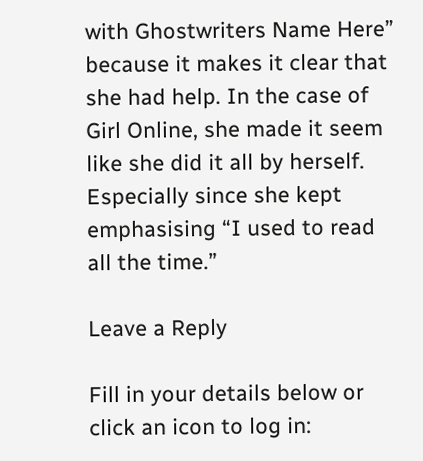with Ghostwriters Name Here” because it makes it clear that she had help. In the case of Girl Online, she made it seem like she did it all by herself. Especially since she kept emphasising “I used to read all the time.”

Leave a Reply

Fill in your details below or click an icon to log in: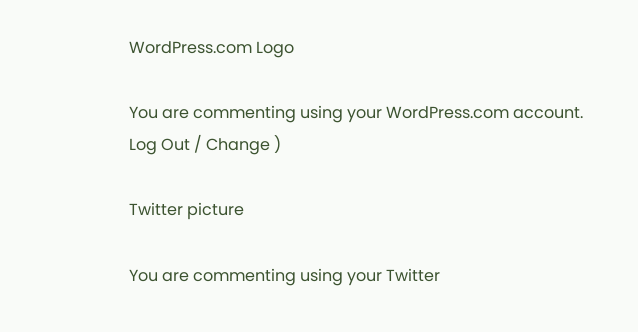WordPress.com Logo

You are commenting using your WordPress.com account. Log Out / Change )

Twitter picture

You are commenting using your Twitter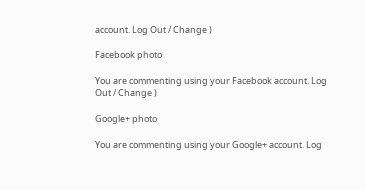account. Log Out / Change )

Facebook photo

You are commenting using your Facebook account. Log Out / Change )

Google+ photo

You are commenting using your Google+ account. Log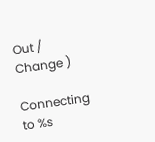Out / Change )

Connecting to %s